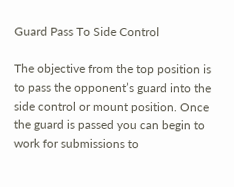Guard Pass To Side Control

The objective from the top position is to pass the opponent’s guard into the side control or mount position. Once the guard is passed you can begin to work for submissions to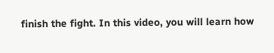finish the fight. In this video, you will learn how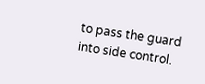to pass the guard into side control.